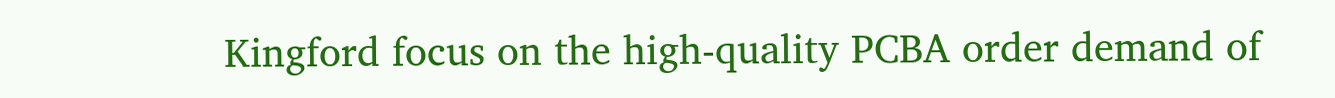Kingford focus on the high-quality PCBA order demand of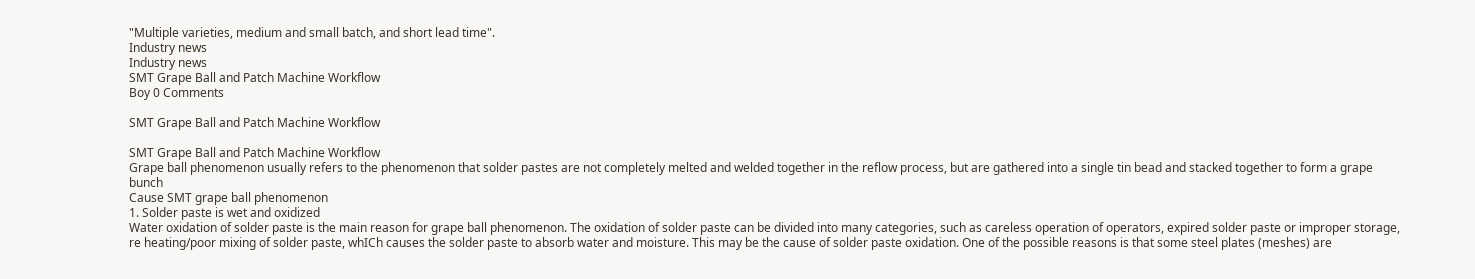"Multiple varieties, medium and small batch, and short lead time".
Industry news
Industry news
SMT Grape Ball and Patch Machine Workflow
Boy 0 Comments

SMT Grape Ball and Patch Machine Workflow

SMT Grape Ball and Patch Machine Workflow
Grape ball phenomenon usually refers to the phenomenon that solder pastes are not completely melted and welded together in the reflow process, but are gathered into a single tin bead and stacked together to form a grape bunch
Cause SMT grape ball phenomenon
1. Solder paste is wet and oxidized
Water oxidation of solder paste is the main reason for grape ball phenomenon. The oxidation of solder paste can be divided into many categories, such as careless operation of operators, expired solder paste or improper storage, re heating/poor mixing of solder paste, whICh causes the solder paste to absorb water and moisture. This may be the cause of solder paste oxidation. One of the possible reasons is that some steel plates (meshes) are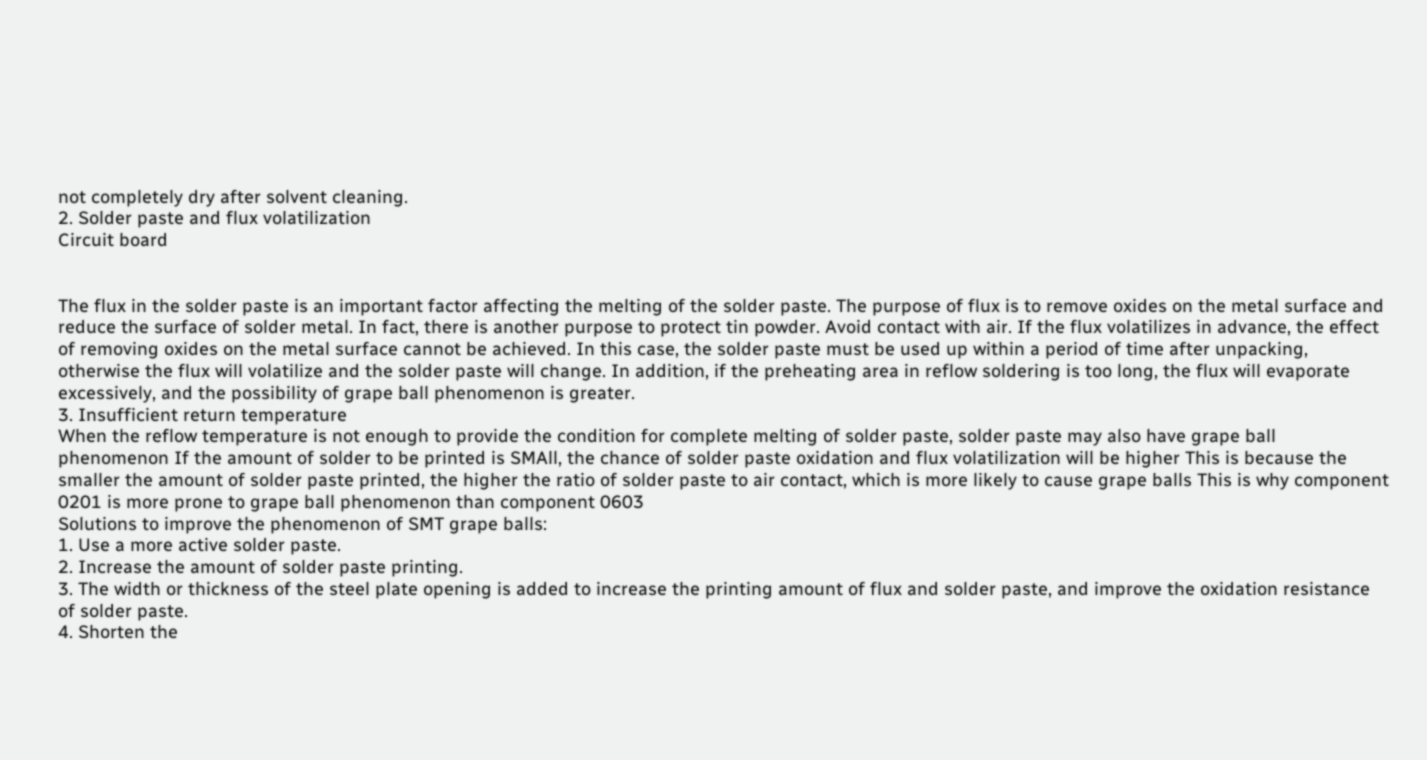not completely dry after solvent cleaning.
2. Solder paste and flux volatilization
Circuit board


The flux in the solder paste is an important factor affecting the melting of the solder paste. The purpose of flux is to remove oxides on the metal surface and reduce the surface of solder metal. In fact, there is another purpose to protect tin powder. Avoid contact with air. If the flux volatilizes in advance, the effect of removing oxides on the metal surface cannot be achieved. In this case, the solder paste must be used up within a period of time after unpacking, otherwise the flux will volatilize and the solder paste will change. In addition, if the preheating area in reflow soldering is too long, the flux will evaporate excessively, and the possibility of grape ball phenomenon is greater.
3. Insufficient return temperature
When the reflow temperature is not enough to provide the condition for complete melting of solder paste, solder paste may also have grape ball phenomenon If the amount of solder to be printed is SMAll, the chance of solder paste oxidation and flux volatilization will be higher This is because the smaller the amount of solder paste printed, the higher the ratio of solder paste to air contact, which is more likely to cause grape balls This is why component 0201 is more prone to grape ball phenomenon than component 0603
Solutions to improve the phenomenon of SMT grape balls:
1. Use a more active solder paste.
2. Increase the amount of solder paste printing.
3. The width or thickness of the steel plate opening is added to increase the printing amount of flux and solder paste, and improve the oxidation resistance of solder paste.
4. Shorten the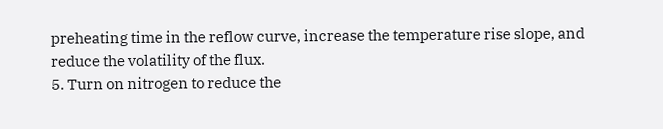preheating time in the reflow curve, increase the temperature rise slope, and reduce the volatility of the flux.
5. Turn on nitrogen to reduce the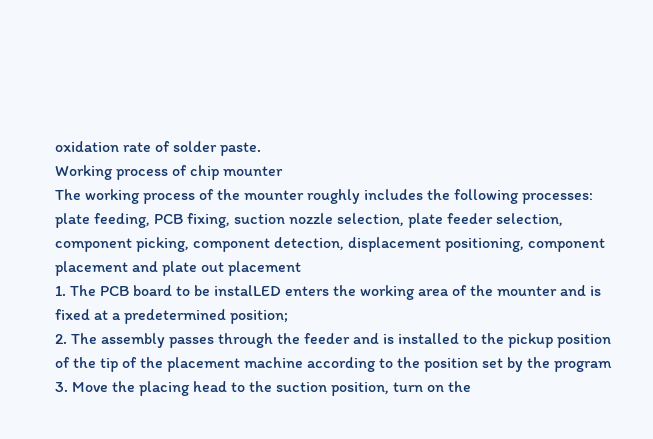oxidation rate of solder paste.
Working process of chip mounter
The working process of the mounter roughly includes the following processes: plate feeding, PCB fixing, suction nozzle selection, plate feeder selection, component picking, component detection, displacement positioning, component placement and plate out placement
1. The PCB board to be instalLED enters the working area of the mounter and is fixed at a predetermined position;
2. The assembly passes through the feeder and is installed to the pickup position of the tip of the placement machine according to the position set by the program
3. Move the placing head to the suction position, turn on the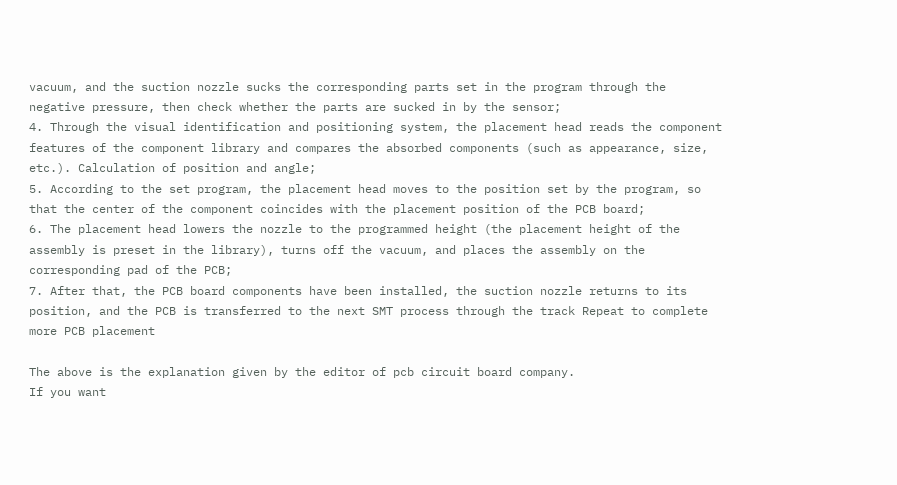vacuum, and the suction nozzle sucks the corresponding parts set in the program through the negative pressure, then check whether the parts are sucked in by the sensor;
4. Through the visual identification and positioning system, the placement head reads the component features of the component library and compares the absorbed components (such as appearance, size, etc.). Calculation of position and angle;
5. According to the set program, the placement head moves to the position set by the program, so that the center of the component coincides with the placement position of the PCB board;
6. The placement head lowers the nozzle to the programmed height (the placement height of the assembly is preset in the library), turns off the vacuum, and places the assembly on the corresponding pad of the PCB;
7. After that, the PCB board components have been installed, the suction nozzle returns to its position, and the PCB is transferred to the next SMT process through the track Repeat to complete more PCB placement

The above is the explanation given by the editor of pcb circuit board company.
If you want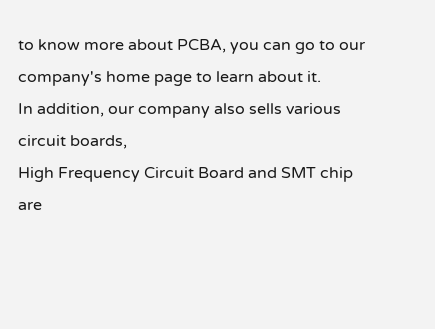to know more about PCBA, you can go to our company's home page to learn about it.
In addition, our company also sells various circuit boards,
High Frequency Circuit Board and SMT chip are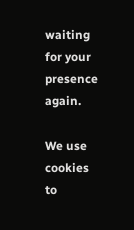waiting for your presence again.

We use cookies to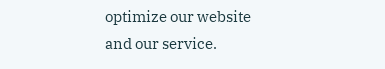optimize our website and our service.